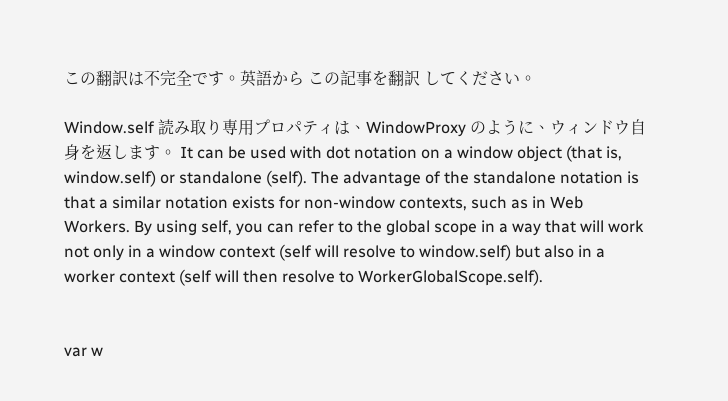この翻訳は不完全です。英語から この記事を翻訳 してください。

Window.self 読み取り専用プロパティは、WindowProxy のように、ウィンドウ自身を返します。 It can be used with dot notation on a window object (that is, window.self) or standalone (self). The advantage of the standalone notation is that a similar notation exists for non-window contexts, such as in Web Workers. By using self, you can refer to the global scope in a way that will work not only in a window context (self will resolve to window.self) but also in a worker context (self will then resolve to WorkerGlobalScope.self).


var w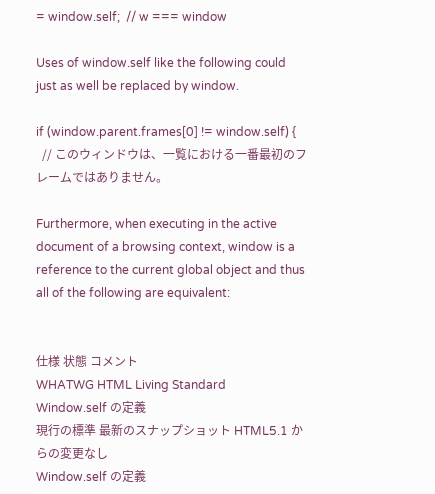= window.self;  // w === window

Uses of window.self like the following could just as well be replaced by window.

if (window.parent.frames[0] != window.self) {
  // このウィンドウは、一覧における一番最初のフレームではありません。

Furthermore, when executing in the active document of a browsing context, window is a reference to the current global object and thus all of the following are equivalent:


仕様 状態 コメント
WHATWG HTML Living Standard
Window.self の定義
現行の標準 最新のスナップショット HTML5.1 からの変更なし
Window.self の定義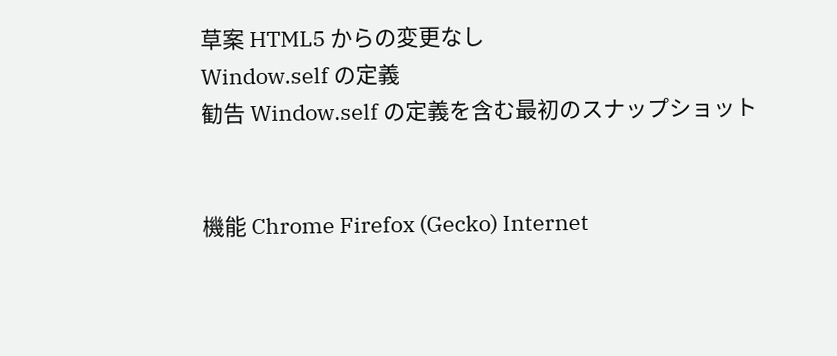草案 HTML5 からの変更なし
Window.self の定義
勧告 Window.self の定義を含む最初のスナップショット


機能 Chrome Firefox (Gecko) Internet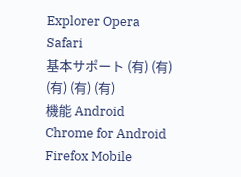Explorer Opera Safari
基本サポート (有) (有) (有) (有) (有)
機能 Android Chrome for Android Firefox Mobile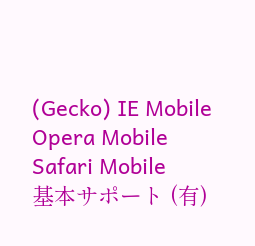(Gecko) IE Mobile Opera Mobile Safari Mobile
基本サポート (有)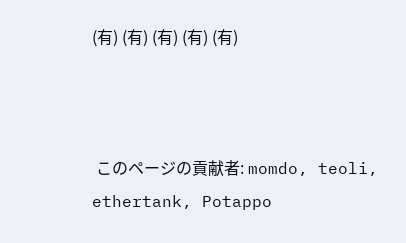(有) (有) (有) (有) (有)



 このページの貢献者: momdo, teoli, ethertank, Potappo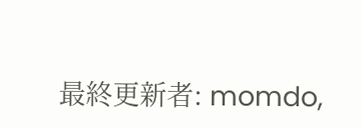最終更新者: momdo,